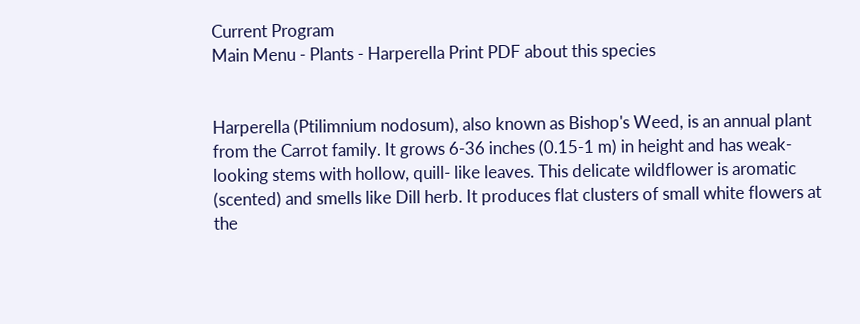Current Program
Main Menu - Plants - Harperella Print PDF about this species


Harperella (Ptilimnium nodosum), also known as Bishop's Weed, is an annual plant from the Carrot family. It grows 6-36 inches (0.15-1 m) in height and has weak-looking stems with hollow, quill- like leaves. This delicate wildflower is aromatic (scented) and smells like Dill herb. It produces flat clusters of small white flowers at the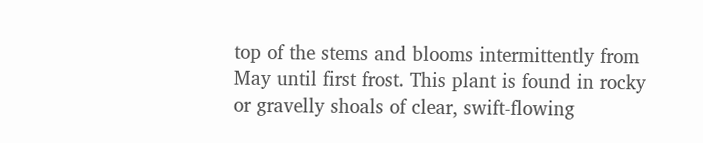top of the stems and blooms intermittently from May until first frost. This plant is found in rocky or gravelly shoals of clear, swift-flowing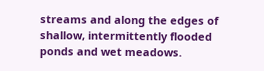streams and along the edges of shallow, intermittently flooded ponds and wet meadows.